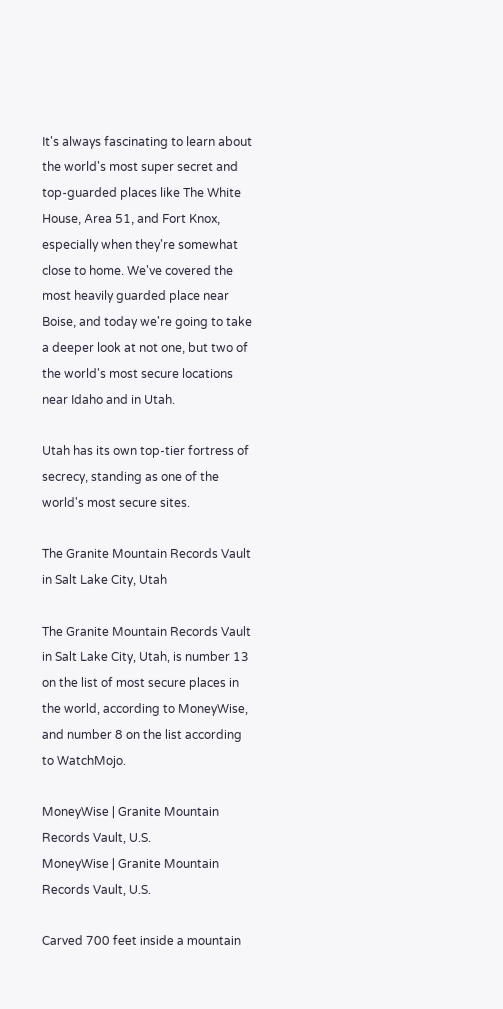It's always fascinating to learn about the world's most super secret and top-guarded places like The White House, Area 51, and Fort Knox, especially when they're somewhat close to home. We've covered the most heavily guarded place near Boise, and today we're going to take a deeper look at not one, but two of the world's most secure locations near Idaho and in Utah.

Utah has its own top-tier fortress of secrecy, standing as one of the world's most secure sites.

The Granite Mountain Records Vault in Salt Lake City, Utah

The Granite Mountain Records Vault in Salt Lake City, Utah, is number 13 on the list of most secure places in the world, according to MoneyWise, and number 8 on the list according to WatchMojo.

MoneyWise | Granite Mountain Records Vault, U.S.
MoneyWise | Granite Mountain Records Vault, U.S.

Carved 700 feet inside a mountain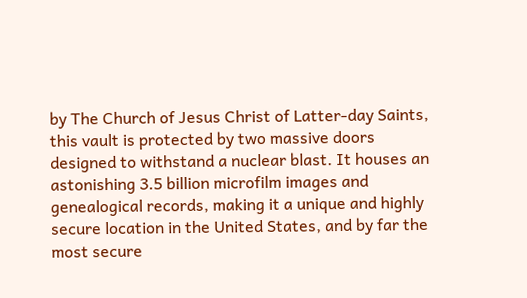by The Church of Jesus Christ of Latter-day Saints, this vault is protected by two massive doors designed to withstand a nuclear blast. It houses an astonishing 3.5 billion microfilm images and genealogical records, making it a unique and highly secure location in the United States, and by far the most secure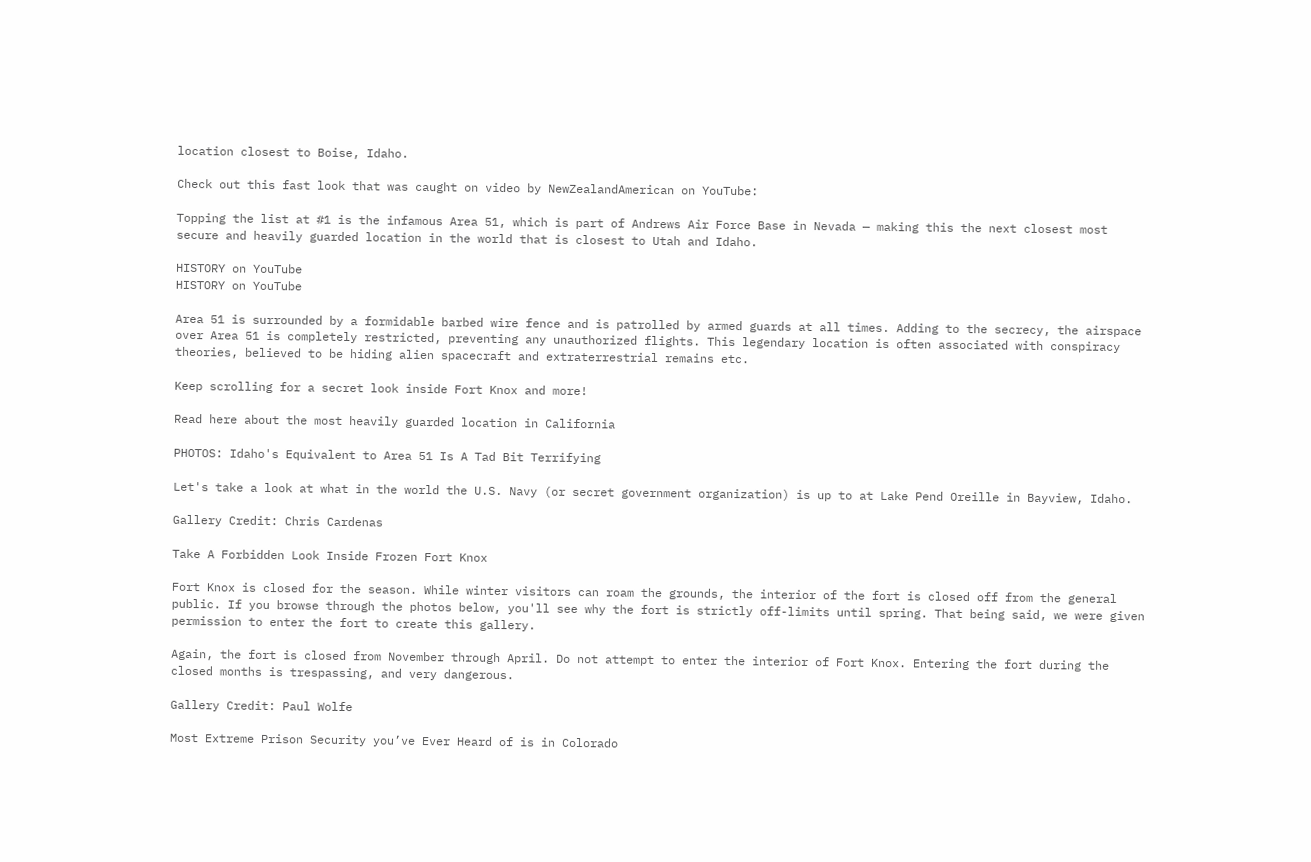location closest to Boise, Idaho.

Check out this fast look that was caught on video by NewZealandAmerican on YouTube:

Topping the list at #1 is the infamous Area 51, which is part of Andrews Air Force Base in Nevada — making this the next closest most secure and heavily guarded location in the world that is closest to Utah and Idaho.

HISTORY on YouTube
HISTORY on YouTube

Area 51 is surrounded by a formidable barbed wire fence and is patrolled by armed guards at all times. Adding to the secrecy, the airspace over Area 51 is completely restricted, preventing any unauthorized flights. This legendary location is often associated with conspiracy theories, believed to be hiding alien spacecraft and extraterrestrial remains etc.

Keep scrolling for a secret look inside Fort Knox and more!

Read here about the most heavily guarded location in California

PHOTOS: Idaho's Equivalent to Area 51 Is A Tad Bit Terrifying

Let's take a look at what in the world the U.S. Navy (or secret government organization) is up to at Lake Pend Oreille in Bayview, Idaho.

Gallery Credit: Chris Cardenas

Take A Forbidden Look Inside Frozen Fort Knox

Fort Knox is closed for the season. While winter visitors can roam the grounds, the interior of the fort is closed off from the general public. If you browse through the photos below, you'll see why the fort is strictly off-limits until spring. That being said, we were given permission to enter the fort to create this gallery.

Again, the fort is closed from November through April. Do not attempt to enter the interior of Fort Knox. Entering the fort during the closed months is trespassing, and very dangerous.

Gallery Credit: Paul Wolfe

Most Extreme Prison Security you’ve Ever Heard of is in Colorado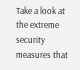Take a look at the extreme security measures that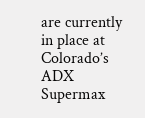are currently in place at Colorado’s ADX Supermax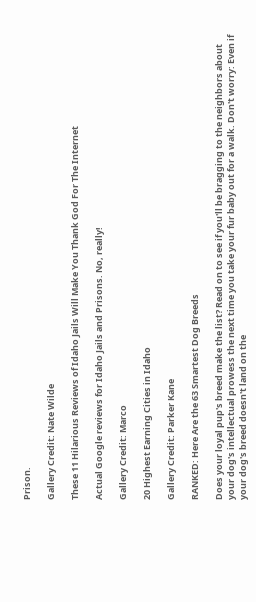Prison.

Gallery Credit: Nate Wilde

These 11 Hilarious Reviews of Idaho Jails Will Make You Thank God For The Internet

Actual Google reviews for Idaho Jails and Prisons. No, really!

Gallery Credit: Marco

20 Highest Earning Cities in Idaho

Gallery Credit: Parker Kane

RANKED: Here Are the 63 Smartest Dog Breeds

Does your loyal pup's breed make the list? Read on to see if you'll be bragging to the neighbors about your dog's intellectual prowess the next time you take your fur baby out for a walk. Don't worry: Even if your dog's breed doesn't land on the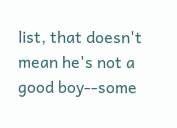list, that doesn't mean he's not a good boy--some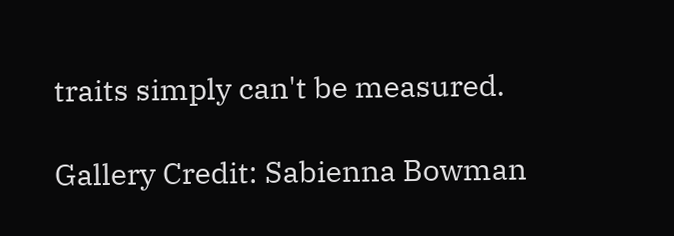traits simply can't be measured.

Gallery Credit: Sabienna Bowman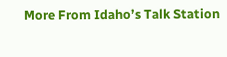More From Idaho’s Talk Station